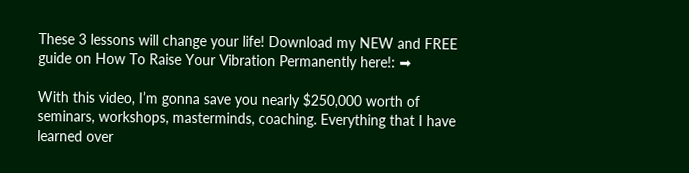These 3 lessons will change your life! Download my NEW and FREE guide on How To Raise Your Vibration Permanently here!: ➡

With this video, I’m gonna save you nearly $250,000 worth of seminars, workshops, masterminds, coaching. Everything that I have learned over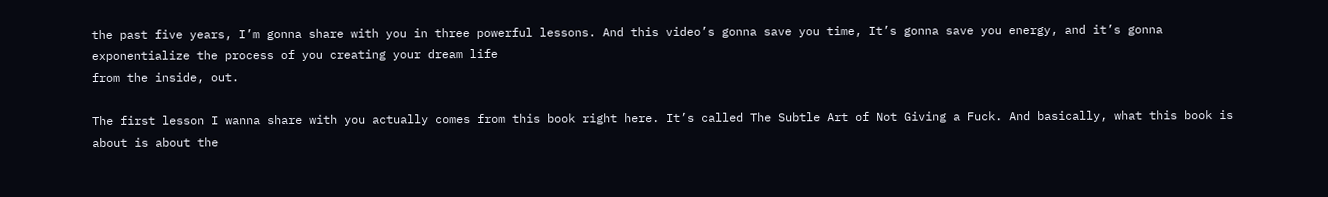the past five years, I’m gonna share with you in three powerful lessons. And this video’s gonna save you time, It’s gonna save you energy, and it’s gonna exponentialize the process of you creating your dream life
from the inside, out.

The first lesson I wanna share with you actually comes from this book right here. It’s called The Subtle Art of Not Giving a Fuck. And basically, what this book is about is about the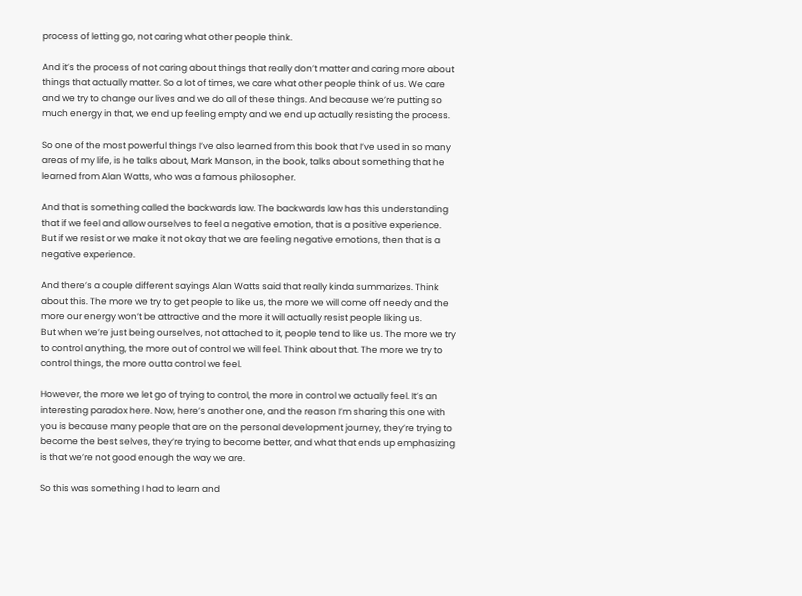process of letting go, not caring what other people think.

And it’s the process of not caring about things that really don’t matter and caring more about things that actually matter. So a lot of times, we care what other people think of us. We care and we try to change our lives and we do all of these things. And because we’re putting so much energy in that, we end up feeling empty and we end up actually resisting the process.

So one of the most powerful things I’ve also learned from this book that I’ve used in so many areas of my life, is he talks about, Mark Manson, in the book, talks about something that he learned from Alan Watts, who was a famous philosopher.

And that is something called the backwards law. The backwards law has this understanding that if we feel and allow ourselves to feel a negative emotion, that is a positive experience. But if we resist or we make it not okay that we are feeling negative emotions, then that is a negative experience.

And there’s a couple different sayings Alan Watts said that really kinda summarizes. Think about this. The more we try to get people to like us, the more we will come off needy and the more our energy won’t be attractive and the more it will actually resist people liking us.
But when we’re just being ourselves, not attached to it, people tend to like us. The more we try to control anything, the more out of control we will feel. Think about that. The more we try to control things, the more outta control we feel.

However, the more we let go of trying to control, the more in control we actually feel. It’s an interesting paradox here. Now, here’s another one, and the reason I’m sharing this one with you is because many people that are on the personal development journey, they’re trying to become the best selves, they’re trying to become better, and what that ends up emphasizing is that we’re not good enough the way we are.

So this was something I had to learn and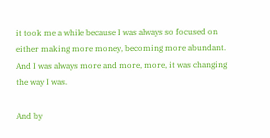it took me a while because I was always so focused on either making more money, becoming more abundant. And I was always more and more, more, it was changing the way I was.

And by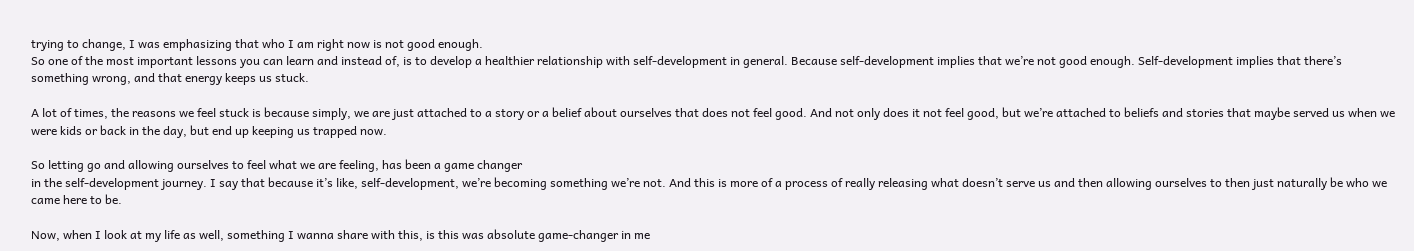trying to change, I was emphasizing that who I am right now is not good enough.
So one of the most important lessons you can learn and instead of, is to develop a healthier relationship with self-development in general. Because self-development implies that we’re not good enough. Self-development implies that there’s something wrong, and that energy keeps us stuck.

A lot of times, the reasons we feel stuck is because simply, we are just attached to a story or a belief about ourselves that does not feel good. And not only does it not feel good, but we’re attached to beliefs and stories that maybe served us when we were kids or back in the day, but end up keeping us trapped now.

So letting go and allowing ourselves to feel what we are feeling, has been a game changer
in the self-development journey. I say that because it’s like, self-development, we’re becoming something we’re not. And this is more of a process of really releasing what doesn’t serve us and then allowing ourselves to then just naturally be who we came here to be.

Now, when I look at my life as well, something I wanna share with this, is this was absolute game-changer in me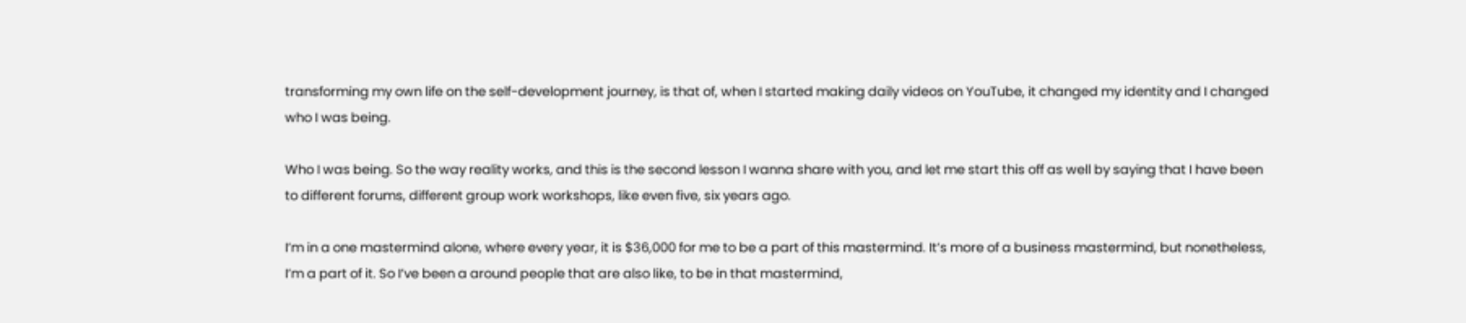transforming my own life on the self-development journey, is that of, when I started making daily videos on YouTube, it changed my identity and I changed who I was being.

Who I was being. So the way reality works, and this is the second lesson I wanna share with you, and let me start this off as well by saying that I have been to different forums, different group work workshops, like even five, six years ago.

I’m in a one mastermind alone, where every year, it is $36,000 for me to be a part of this mastermind. It’s more of a business mastermind, but nonetheless, I’m a part of it. So I’ve been a around people that are also like, to be in that mastermind,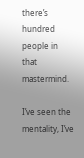there’s hundred people in that mastermind.

I’ve seen the mentality, I’ve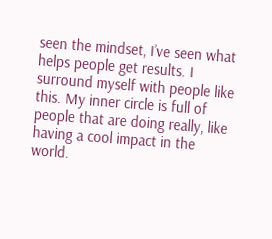seen the mindset, I’ve seen what helps people get results. I surround myself with people like this. My inner circle is full of people that are doing really, like having a cool impact in the world.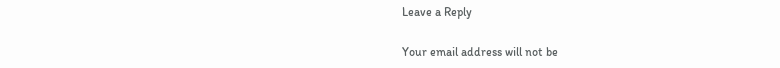Leave a Reply

Your email address will not be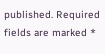published. Required fields are marked *